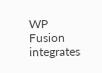WP Fusion integrates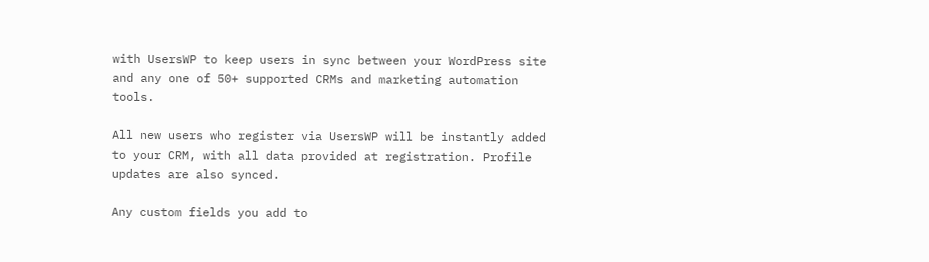with UsersWP to keep users in sync between your WordPress site and any one of 50+ supported CRMs and marketing automation tools.

All new users who register via UsersWP will be instantly added to your CRM, with all data provided at registration. Profile updates are also synced.

Any custom fields you add to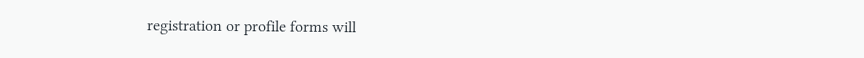registration or profile forms will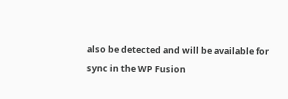also be detected and will be available for sync in the WP Fusion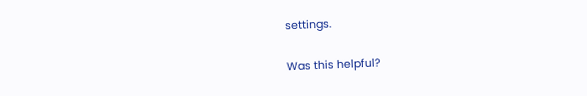settings.

Was this helpful?